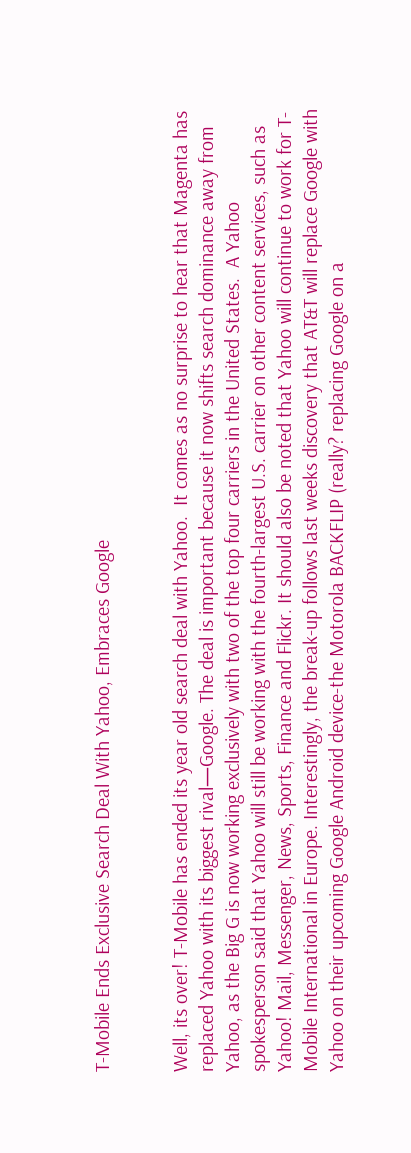T-Mobile Ends Exclusive Search Deal With Yahoo, Embraces Google


Well, its over! T-Mobile has ended its year old search deal with Yahoo.  It comes as no surprise to hear that Magenta has replaced Yahoo with its biggest rival—Google. The deal is important because it now shifts search dominance away from Yahoo, as the Big G is now working exclusively with two of the top four carriers in the United States.  A Yahoo spokesperson said that Yahoo will still be working with the fourth-largest U.S. carrier on other content services, such as Yahoo! Mail, Messenger, News, Sports, Finance and Flickr. It should also be noted that Yahoo will continue to work for T-Mobile International in Europe. Interestingly, the break-up follows last weeks discovery that AT&T will replace Google with Yahoo on their upcoming Google Android device-the Motorola BACKFLIP (really? replacing Google on a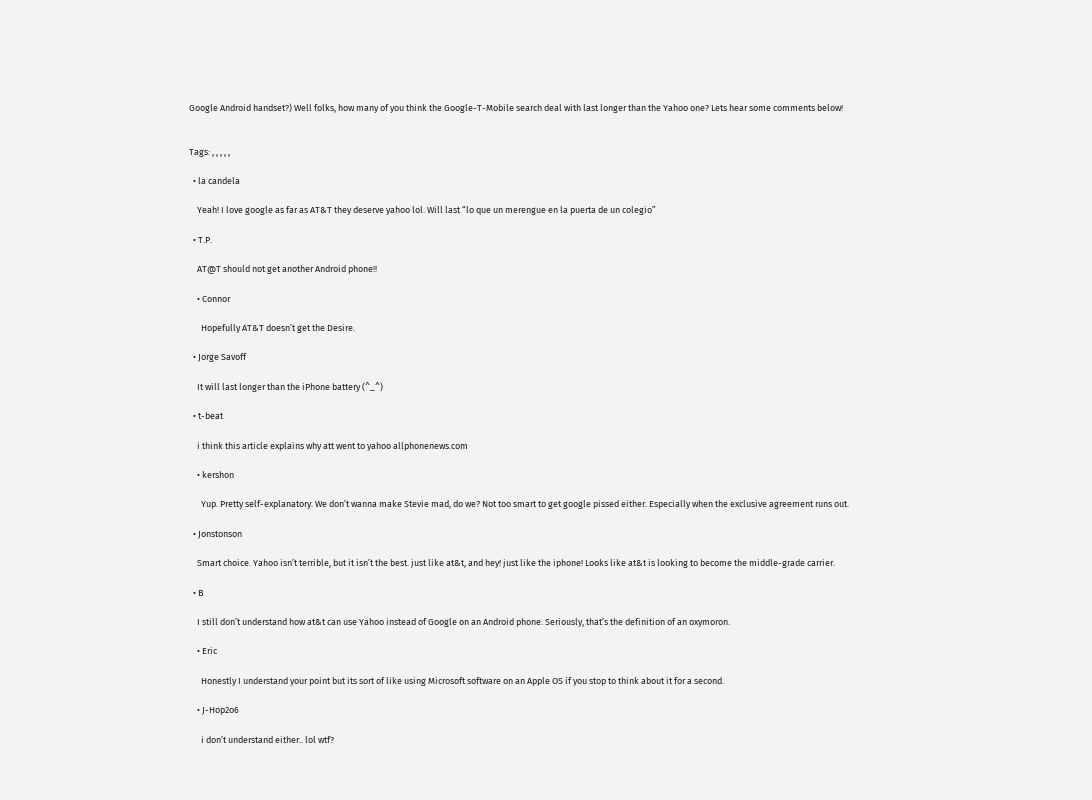Google Android handset?) Well folks, how many of you think the Google-T-Mobile search deal with last longer than the Yahoo one? Lets hear some comments below!


Tags: , , , , ,

  • la candela

    Yeah! I love google as far as AT&T they deserve yahoo lol. Will last “lo que un merengue en la puerta de un colegio”

  • T.P.

    AT@T should not get another Android phone!!

    • Connor

      Hopefully AT&T doesn’t get the Desire.

  • Jorge Savoff

    It will last longer than the iPhone battery (^_^)

  • t-beat

    i think this article explains why att went to yahoo allphonenews.com

    • kershon

      Yup. Pretty self-explanatory. We don’t wanna make Stevie mad, do we? Not too smart to get google pissed either. Especially when the exclusive agreement runs out.

  • Jonstonson

    Smart choice. Yahoo isn’t terrible, but it isn’t the best. just like at&t, and hey! just like the iphone! Looks like at&t is looking to become the middle-grade carrier.

  • B

    I still don’t understand how at&t can use Yahoo instead of Google on an Android phone. Seriously, that’s the definition of an oxymoron.

    • Eric

      Honestly I understand your point but its sort of like using Microsoft software on an Apple OS if you stop to think about it for a second.

    • J-Hop2o6

      i don’t understand either.. lol wtf?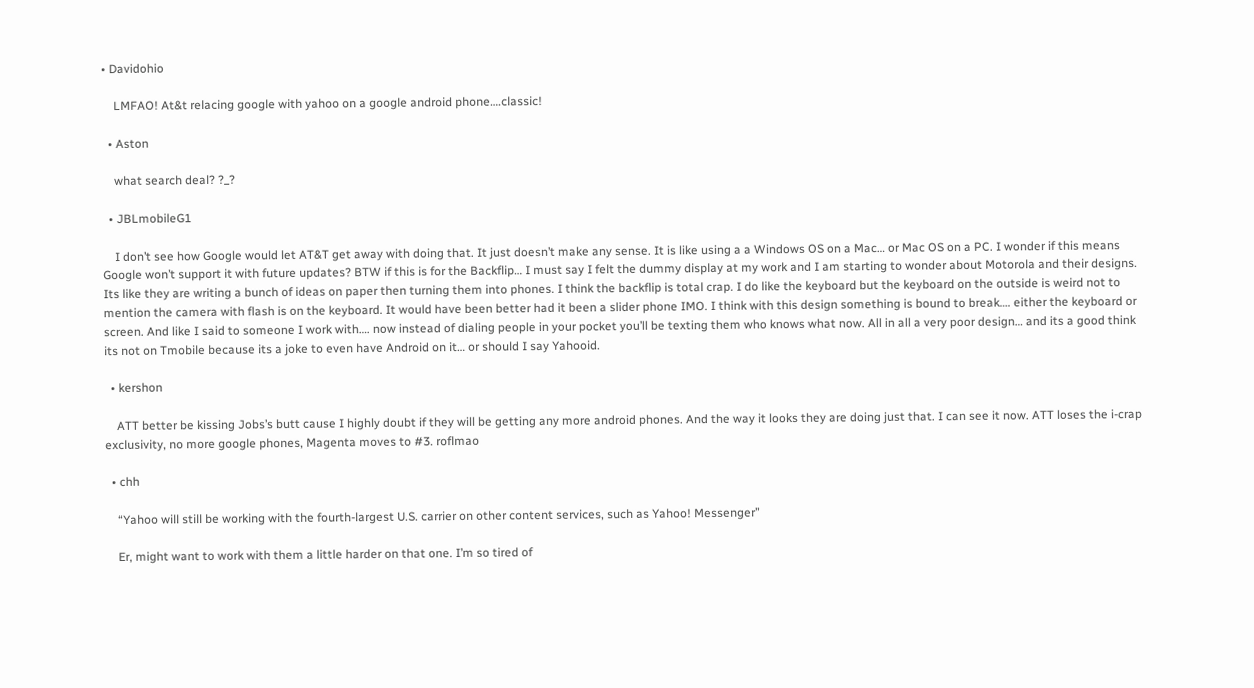• Davidohio

    LMFAO! At&t relacing google with yahoo on a google android phone….classic!

  • Aston

    what search deal? ?_?

  • JBLmobileG1

    I don’t see how Google would let AT&T get away with doing that. It just doesn’t make any sense. It is like using a a Windows OS on a Mac… or Mac OS on a PC. I wonder if this means Google won’t support it with future updates? BTW if this is for the Backflip… I must say I felt the dummy display at my work and I am starting to wonder about Motorola and their designs. Its like they are writing a bunch of ideas on paper then turning them into phones. I think the backflip is total crap. I do like the keyboard but the keyboard on the outside is weird not to mention the camera with flash is on the keyboard. It would have been better had it been a slider phone IMO. I think with this design something is bound to break…. either the keyboard or screen. And like I said to someone I work with…. now instead of dialing people in your pocket you’ll be texting them who knows what now. All in all a very poor design… and its a good think its not on Tmobile because its a joke to even have Android on it… or should I say Yahooid.

  • kershon

    ATT better be kissing Jobs’s butt cause I highly doubt if they will be getting any more android phones. And the way it looks they are doing just that. I can see it now. ATT loses the i-crap exclusivity, no more google phones, Magenta moves to #3. roflmao

  • chh

    “Yahoo will still be working with the fourth-largest U.S. carrier on other content services, such as Yahoo! Messenger”

    Er, might want to work with them a little harder on that one. I’m so tired of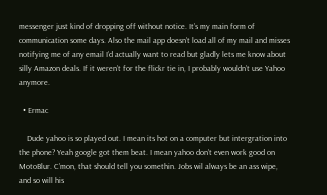messenger just kind of dropping off without notice. It’s my main form of communication some days. Also the mail app doesn’t load all of my mail and misses notifying me of any email I’d actually want to read but gladly lets me know about silly Amazon deals. If it weren’t for the flickr tie in, I probably wouldn’t use Yahoo anymore.

  • Ermac

    Dude yahoo is so played out. I mean its hot on a computer but intergration into the phone? Yeah google got them beat. I mean yahoo don’t even work good on MotoBlur. C’mon, that should tell you somethin. Jobs wil always be an ass wipe, and so will his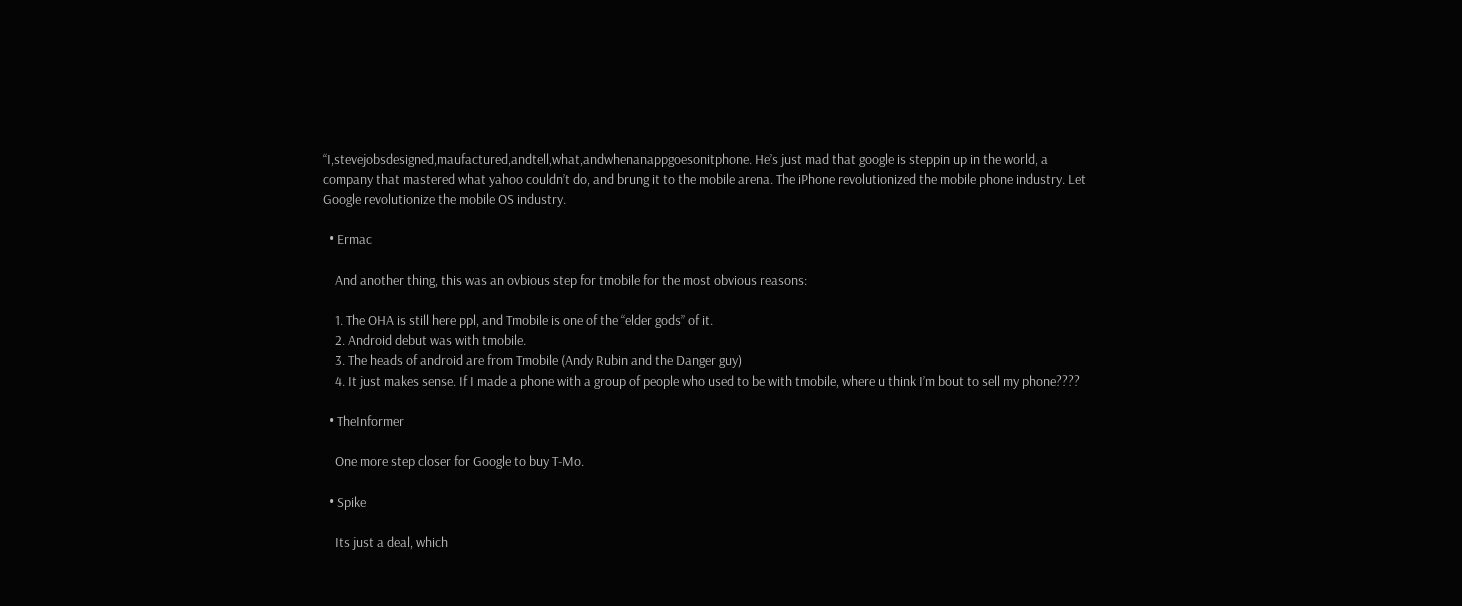“I,stevejobsdesigned,maufactured,andtell,what,andwhenanappgoesonitphone. He’s just mad that google is steppin up in the world, a company that mastered what yahoo couldn’t do, and brung it to the mobile arena. The iPhone revolutionized the mobile phone industry. Let Google revolutionize the mobile OS industry.

  • Ermac

    And another thing, this was an ovbious step for tmobile for the most obvious reasons:

    1. The OHA is still here ppl, and Tmobile is one of the “elder gods” of it.
    2. Android debut was with tmobile.
    3. The heads of android are from Tmobile (Andy Rubin and the Danger guy)
    4. It just makes sense. If I made a phone with a group of people who used to be with tmobile, where u think I’m bout to sell my phone????

  • TheInformer

    One more step closer for Google to buy T-Mo.

  • Spike

    Its just a deal, which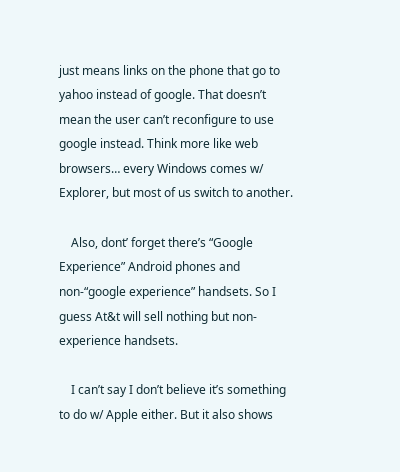just means links on the phone that go to yahoo instead of google. That doesn’t mean the user can’t reconfigure to use google instead. Think more like web browsers… every Windows comes w/ Explorer, but most of us switch to another.

    Also, dont’ forget there’s “Google Experience” Android phones and non-“google experience” handsets. So I guess At&t will sell nothing but non-experience handsets.

    I can’t say I don’t believe it’s something to do w/ Apple either. But it also shows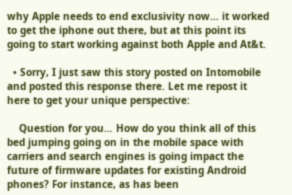why Apple needs to end exclusivity now… it worked to get the iphone out there, but at this point its going to start working against both Apple and At&t.

  • Sorry, I just saw this story posted on Intomobile and posted this response there. Let me repost it here to get your unique perspective:

    Question for you… How do you think all of this bed jumping going on in the mobile space with carriers and search engines is going impact the future of firmware updates for existing Android phones? For instance, as has been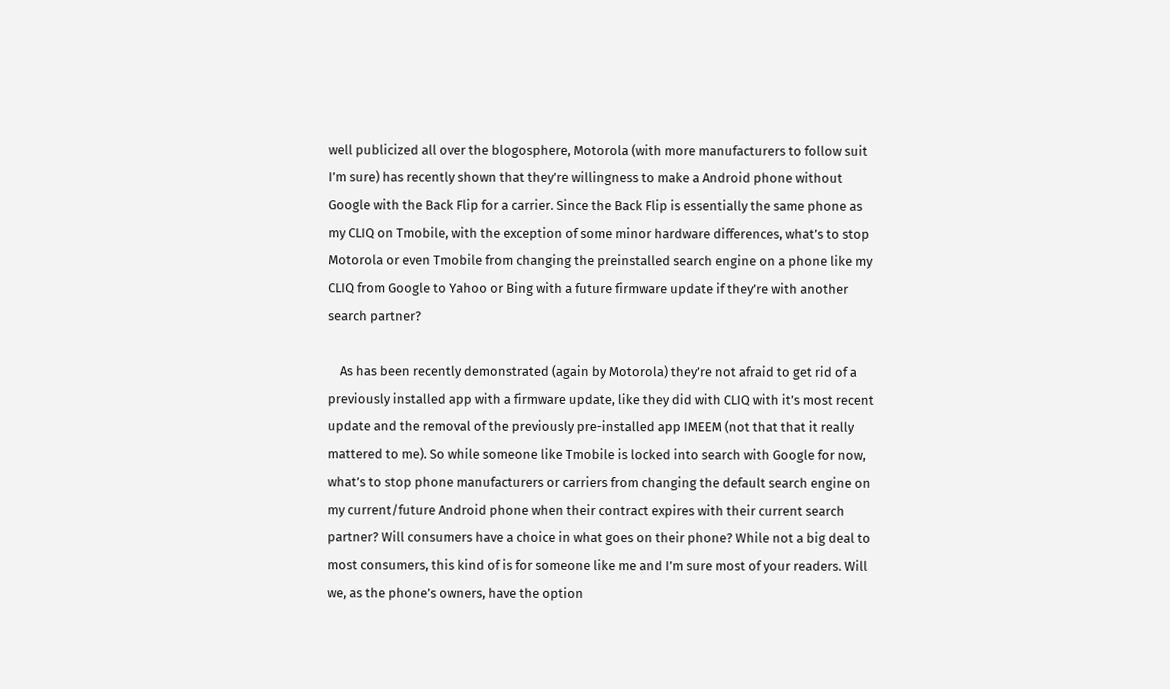well publicized all over the blogosphere, Motorola (with more manufacturers to follow suit I’m sure) has recently shown that they’re willingness to make a Android phone without Google with the Back Flip for a carrier. Since the Back Flip is essentially the same phone as my CLIQ on Tmobile, with the exception of some minor hardware differences, what’s to stop Motorola or even Tmobile from changing the preinstalled search engine on a phone like my CLIQ from Google to Yahoo or Bing with a future firmware update if they’re with another search partner?

    As has been recently demonstrated (again by Motorola) they’re not afraid to get rid of a previously installed app with a firmware update, like they did with CLIQ with it’s most recent update and the removal of the previously pre-installed app IMEEM (not that that it really mattered to me). So while someone like Tmobile is locked into search with Google for now, what’s to stop phone manufacturers or carriers from changing the default search engine on my current/future Android phone when their contract expires with their current search partner? Will consumers have a choice in what goes on their phone? While not a big deal to most consumers, this kind of is for someone like me and I’m sure most of your readers. Will we, as the phone’s owners, have the option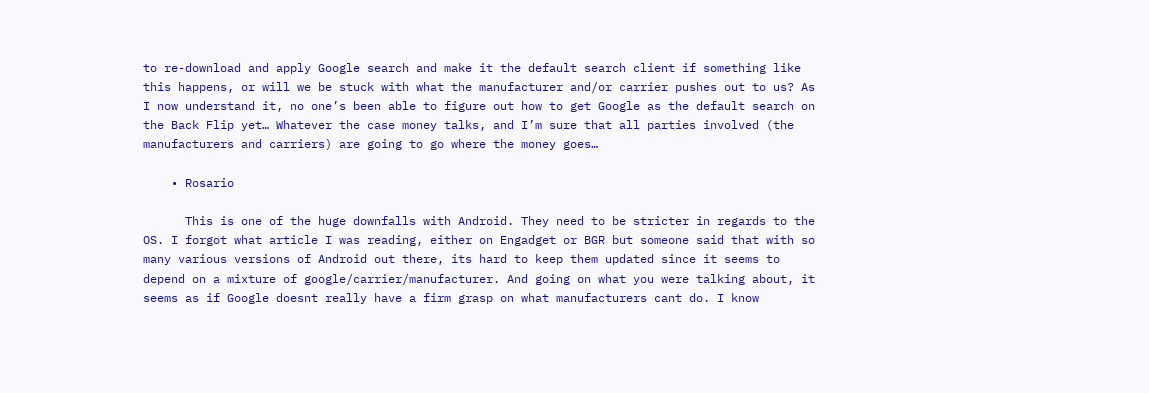to re-download and apply Google search and make it the default search client if something like this happens, or will we be stuck with what the manufacturer and/or carrier pushes out to us? As I now understand it, no one’s been able to figure out how to get Google as the default search on the Back Flip yet… Whatever the case money talks, and I’m sure that all parties involved (the manufacturers and carriers) are going to go where the money goes…

    • Rosario

      This is one of the huge downfalls with Android. They need to be stricter in regards to the OS. I forgot what article I was reading, either on Engadget or BGR but someone said that with so many various versions of Android out there, its hard to keep them updated since it seems to depend on a mixture of google/carrier/manufacturer. And going on what you were talking about, it seems as if Google doesnt really have a firm grasp on what manufacturers cant do. I know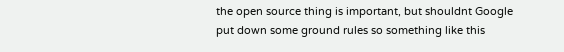the open source thing is important, but shouldnt Google put down some ground rules so something like this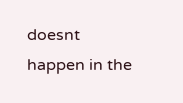doesnt happen in the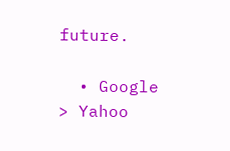future.

  • Google > Yahoo